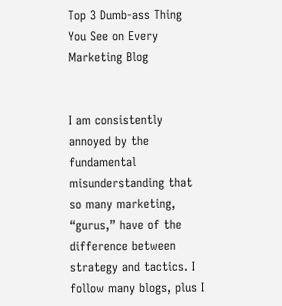Top 3 Dumb-ass Thing You See on Every Marketing Blog


I am consistently annoyed by the fundamental misunderstanding that so many marketing, “gurus,” have of the difference between strategy and tactics. I follow many blogs, plus I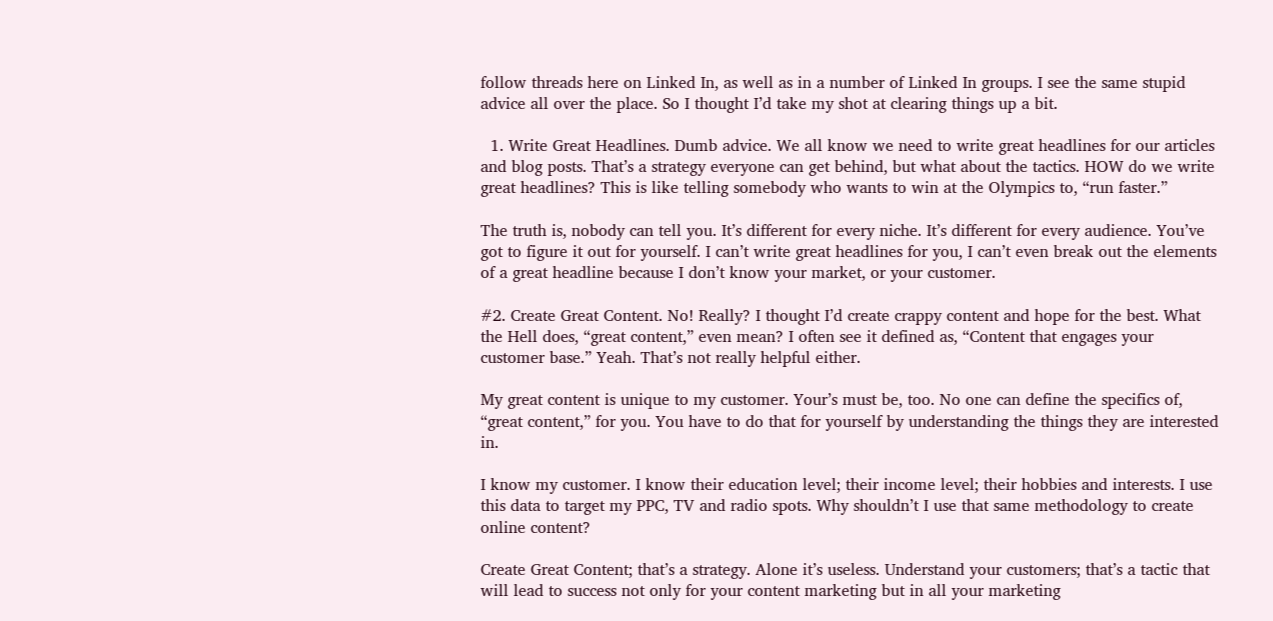follow threads here on Linked In, as well as in a number of Linked In groups. I see the same stupid advice all over the place. So I thought I’d take my shot at clearing things up a bit.

  1. Write Great Headlines. Dumb advice. We all know we need to write great headlines for our articles and blog posts. That’s a strategy everyone can get behind, but what about the tactics. HOW do we write great headlines? This is like telling somebody who wants to win at the Olympics to, “run faster.”

The truth is, nobody can tell you. It’s different for every niche. It’s different for every audience. You’ve got to figure it out for yourself. I can’t write great headlines for you, I can’t even break out the elements of a great headline because I don’t know your market, or your customer.

#2. Create Great Content. No! Really? I thought I’d create crappy content and hope for the best. What the Hell does, “great content,” even mean? I often see it defined as, “Content that engages your customer base.” Yeah. That’s not really helpful either.

My great content is unique to my customer. Your’s must be, too. No one can define the specifics of, “great content,” for you. You have to do that for yourself by understanding the things they are interested in.

I know my customer. I know their education level; their income level; their hobbies and interests. I use this data to target my PPC, TV and radio spots. Why shouldn’t I use that same methodology to create online content?

Create Great Content; that’s a strategy. Alone it’s useless. Understand your customers; that’s a tactic that will lead to success not only for your content marketing but in all your marketing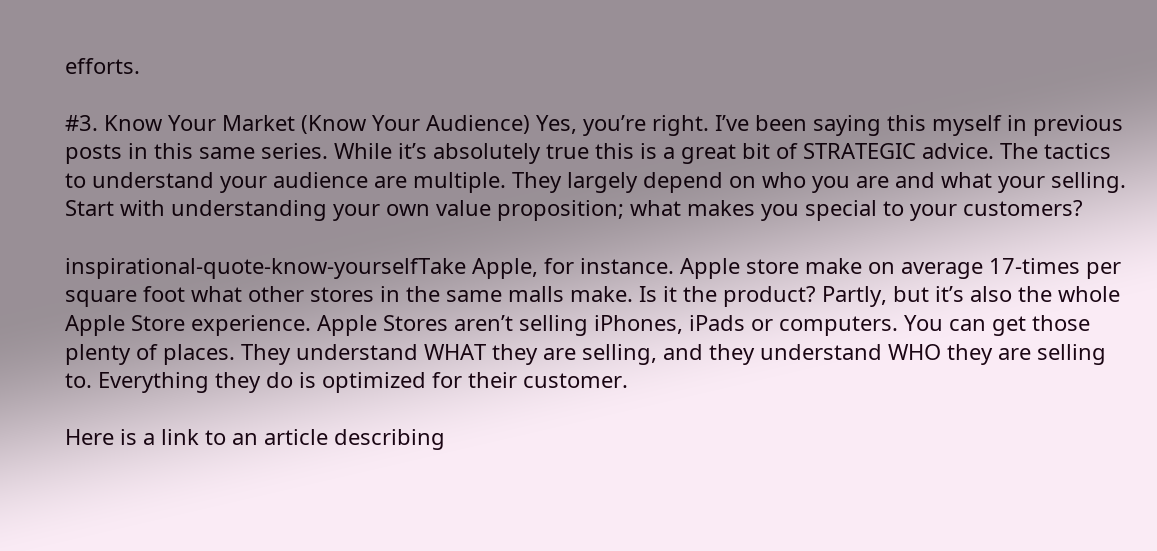efforts.

#3. Know Your Market (Know Your Audience) Yes, you’re right. I’ve been saying this myself in previous posts in this same series. While it’s absolutely true this is a great bit of STRATEGIC advice. The tactics to understand your audience are multiple. They largely depend on who you are and what your selling. Start with understanding your own value proposition; what makes you special to your customers?

inspirational-quote-know-yourselfTake Apple, for instance. Apple store make on average 17-times per square foot what other stores in the same malls make. Is it the product? Partly, but it’s also the whole Apple Store experience. Apple Stores aren’t selling iPhones, iPads or computers. You can get those plenty of places. They understand WHAT they are selling, and they understand WHO they are selling to. Everything they do is optimized for their customer.

Here is a link to an article describing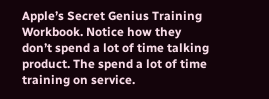Apple’s Secret Genius Training Workbook. Notice how they don’t spend a lot of time talking product. The spend a lot of time training on service.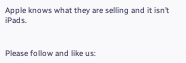Apple knows what they are selling and it isn’t iPads.


Please follow and like us: